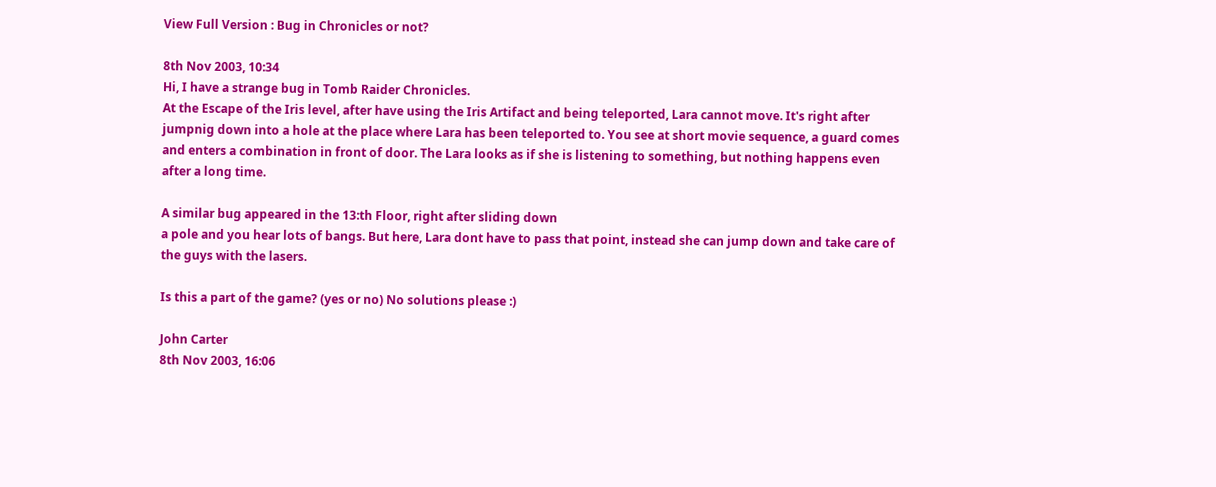View Full Version : Bug in Chronicles or not?

8th Nov 2003, 10:34
Hi, I have a strange bug in Tomb Raider Chronicles.
At the Escape of the Iris level, after have using the Iris Artifact and being teleported, Lara cannot move. It's right after jumpnig down into a hole at the place where Lara has been teleported to. You see at short movie sequence, a guard comes and enters a combination in front of door. The Lara looks as if she is listening to something, but nothing happens even after a long time.

A similar bug appeared in the 13:th Floor, right after sliding down
a pole and you hear lots of bangs. But here, Lara dont have to pass that point, instead she can jump down and take care of the guys with the lasers.

Is this a part of the game? (yes or no) No solutions please :)

John Carter
8th Nov 2003, 16:06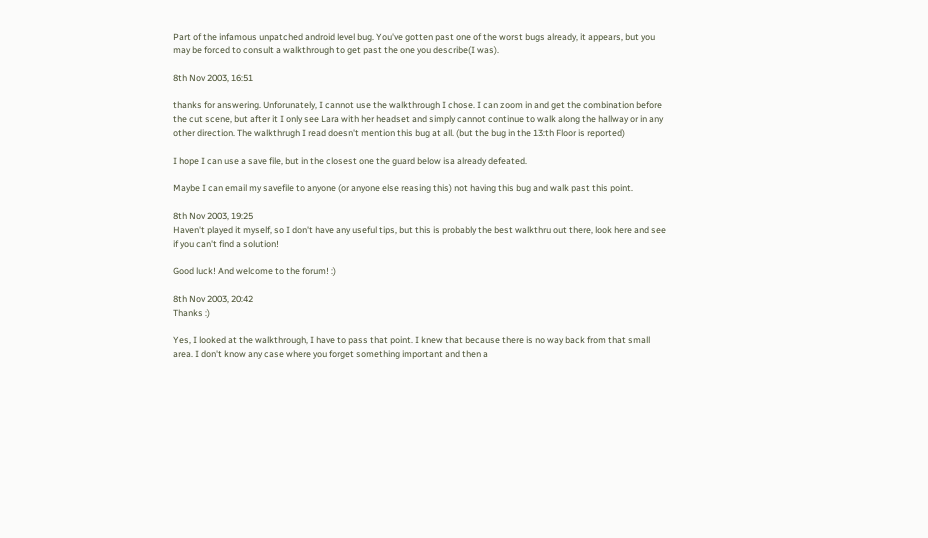Part of the infamous unpatched android level bug. You've gotten past one of the worst bugs already, it appears, but you may be forced to consult a walkthrough to get past the one you describe(I was).

8th Nov 2003, 16:51

thanks for answering. Unforunately, I cannot use the walkthrough I chose. I can zoom in and get the combination before the cut scene, but after it I only see Lara with her headset and simply cannot continue to walk along the hallway or in any other direction. The walkthrugh I read doesn't mention this bug at all. (but the bug in the 13:th Floor is reported)

I hope I can use a save file, but in the closest one the guard below isa already defeated.

Maybe I can email my savefile to anyone (or anyone else reasing this) not having this bug and walk past this point.

8th Nov 2003, 19:25
Haven't played it myself, so I don't have any useful tips, but this is probably the best walkthru out there, look here and see if you can't find a solution!

Good luck! And welcome to the forum! :)

8th Nov 2003, 20:42
Thanks :)

Yes, I looked at the walkthrough, I have to pass that point. I knew that because there is no way back from that small area. I don't know any case where you forget something important and then a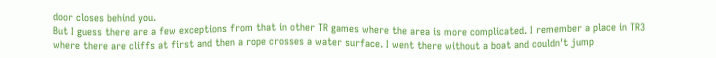door closes behind you.
But I guess there are a few exceptions from that in other TR games where the area is more complicated. I remember a place in TR3 where there are cliffs at first and then a rope crosses a water surface. I went there without a boat and couldn't jump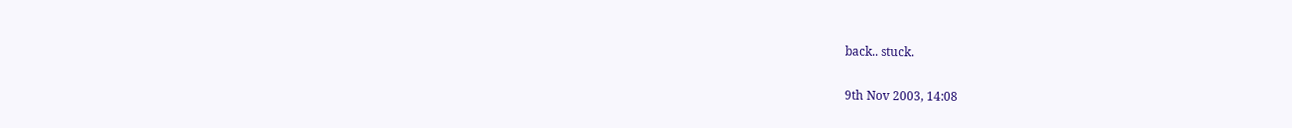back.. stuck.

9th Nov 2003, 14:08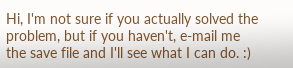Hi, I'm not sure if you actually solved the problem, but if you haven't, e-mail me the save file and I'll see what I can do. :)